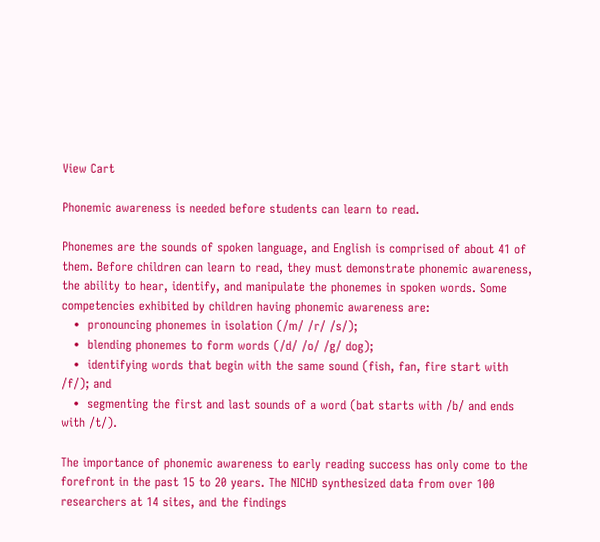View Cart

Phonemic awareness is needed before students can learn to read.

Phonemes are the sounds of spoken language, and English is comprised of about 41 of them. Before children can learn to read, they must demonstrate phonemic awareness, the ability to hear, identify, and manipulate the phonemes in spoken words. Some competencies exhibited by children having phonemic awareness are:
   •  pronouncing phonemes in isolation (/m/ /r/ /s/);
   •  blending phonemes to form words (/d/ /o/ /g/ dog);
   •  identifying words that begin with the same sound (fish, fan, fire start with /f/); and
   •  segmenting the first and last sounds of a word (bat starts with /b/ and ends with /t/).

The importance of phonemic awareness to early reading success has only come to the forefront in the past 15 to 20 years. The NICHD synthesized data from over 100 researchers at 14 sites, and the findings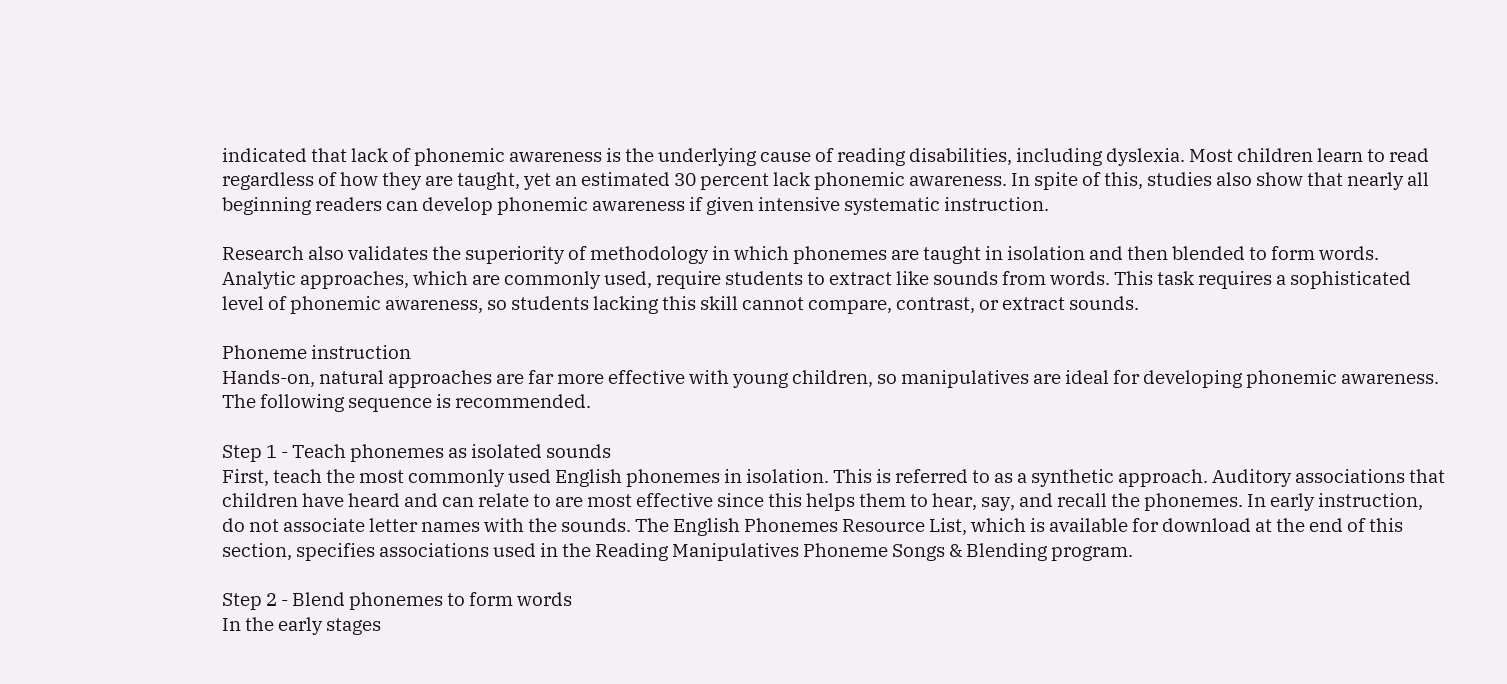indicated that lack of phonemic awareness is the underlying cause of reading disabilities, including dyslexia. Most children learn to read regardless of how they are taught, yet an estimated 30 percent lack phonemic awareness. In spite of this, studies also show that nearly all beginning readers can develop phonemic awareness if given intensive systematic instruction.

Research also validates the superiority of methodology in which phonemes are taught in isolation and then blended to form words. Analytic approaches, which are commonly used, require students to extract like sounds from words. This task requires a sophisticated level of phonemic awareness, so students lacking this skill cannot compare, contrast, or extract sounds.

Phoneme instruction
Hands-on, natural approaches are far more effective with young children, so manipulatives are ideal for developing phonemic awareness. The following sequence is recommended.

Step 1 - Teach phonemes as isolated sounds
First, teach the most commonly used English phonemes in isolation. This is referred to as a synthetic approach. Auditory associations that children have heard and can relate to are most effective since this helps them to hear, say, and recall the phonemes. In early instruction, do not associate letter names with the sounds. The English Phonemes Resource List, which is available for download at the end of this section, specifies associations used in the Reading Manipulatives Phoneme Songs & Blending program.

Step 2 - Blend phonemes to form words
In the early stages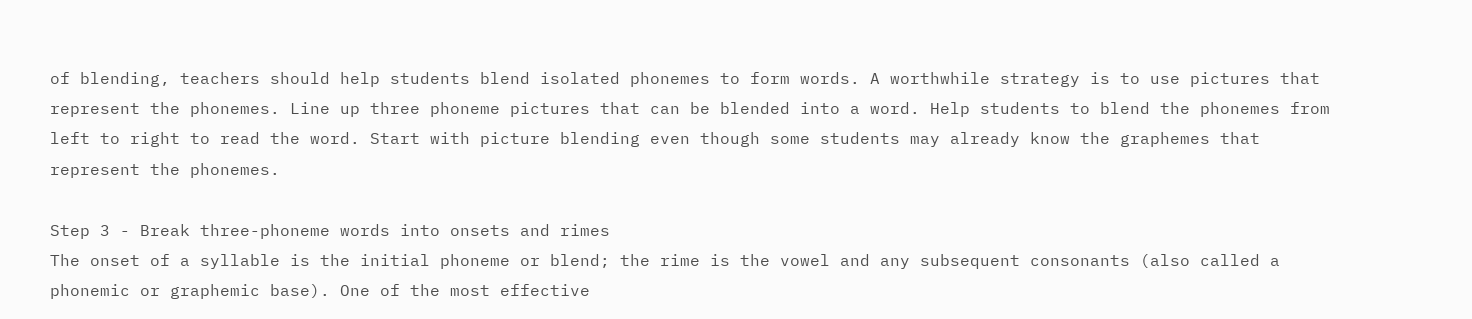of blending, teachers should help students blend isolated phonemes to form words. A worthwhile strategy is to use pictures that represent the phonemes. Line up three phoneme pictures that can be blended into a word. Help students to blend the phonemes from left to right to read the word. Start with picture blending even though some students may already know the graphemes that represent the phonemes.

Step 3 - Break three-phoneme words into onsets and rimes
The onset of a syllable is the initial phoneme or blend; the rime is the vowel and any subsequent consonants (also called a phonemic or graphemic base). One of the most effective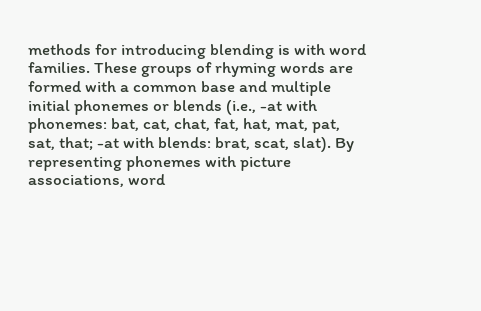methods for introducing blending is with word families. These groups of rhyming words are formed with a common base and multiple initial phonemes or blends (i.e., -at with phonemes: bat, cat, chat, fat, hat, mat, pat, sat, that; -at with blends: brat, scat, slat). By representing phonemes with picture associations, word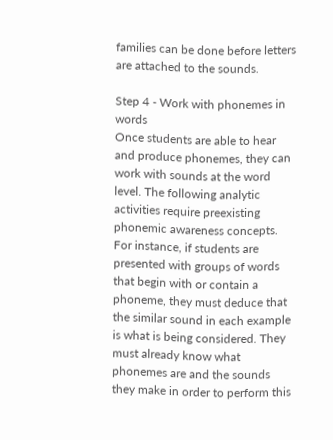families can be done before letters are attached to the sounds.

Step 4 - Work with phonemes in words
Once students are able to hear and produce phonemes, they can work with sounds at the word level. The following analytic activities require preexisting phonemic awareness concepts. For instance, if students are presented with groups of words that begin with or contain a phoneme, they must deduce that the similar sound in each example is what is being considered. They must already know what phonemes are and the sounds they make in order to perform this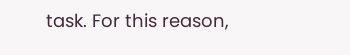task. For this reason,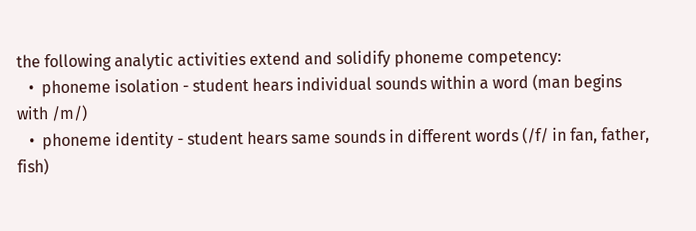the following analytic activities extend and solidify phoneme competency:
   •  phoneme isolation - student hears individual sounds within a word (man begins with /m/)
   •  phoneme identity - student hears same sounds in different words (/f/ in fan, father, fish)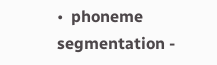•  phoneme segmentation -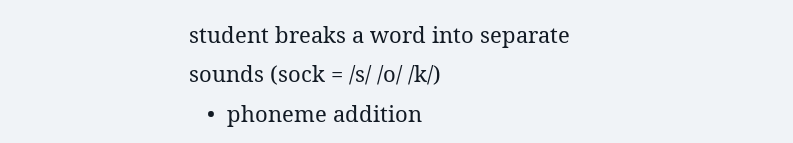student breaks a word into separate sounds (sock = /s/ /o/ /k/)
   •  phoneme addition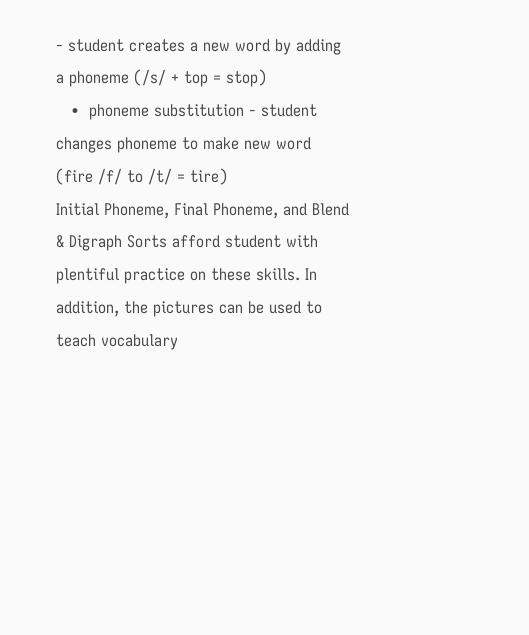- student creates a new word by adding a phoneme (/s/ + top = stop)
   •  phoneme substitution - student changes phoneme to make new word (fire /f/ to /t/ = tire)
Initial Phoneme, Final Phoneme, and Blend & Digraph Sorts afford student with plentiful practice on these skills. In addition, the pictures can be used to teach vocabulary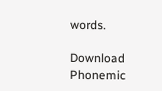words.

Download Phonemic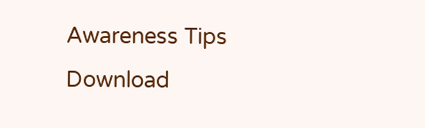Awareness Tips
Download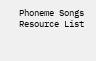Phoneme Songs Resource List